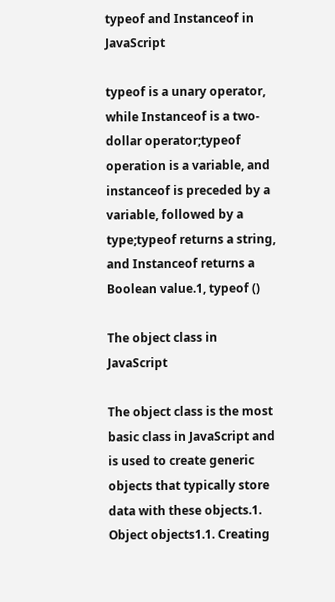typeof and Instanceof in JavaScript

typeof is a unary operator, while Instanceof is a two-dollar operator;typeof operation is a variable, and instanceof is preceded by a variable, followed by a type;typeof returns a string, and Instanceof returns a Boolean value.1, typeof ()

The object class in JavaScript

The object class is the most basic class in JavaScript and is used to create generic objects that typically store data with these objects.1. Object objects1.1. Creating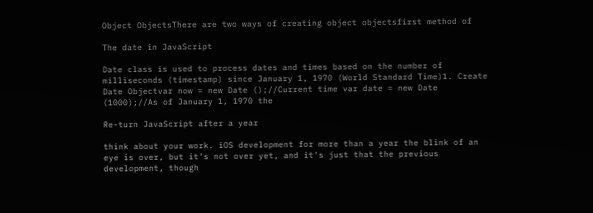Object ObjectsThere are two ways of creating object objectsfirst method of

The date in JavaScript

Date class is used to process dates and times based on the number of milliseconds (timestamp) since January 1, 1970 (World Standard Time)1. Create Date Objectvar now = new Date ();//Current time var date = new Date (1000);//As of January 1, 1970 the

Re-turn JavaScript after a year

think about your work. iOS development for more than a year the blink of an eye is over, but it's not over yet, and it's just that the previous development, though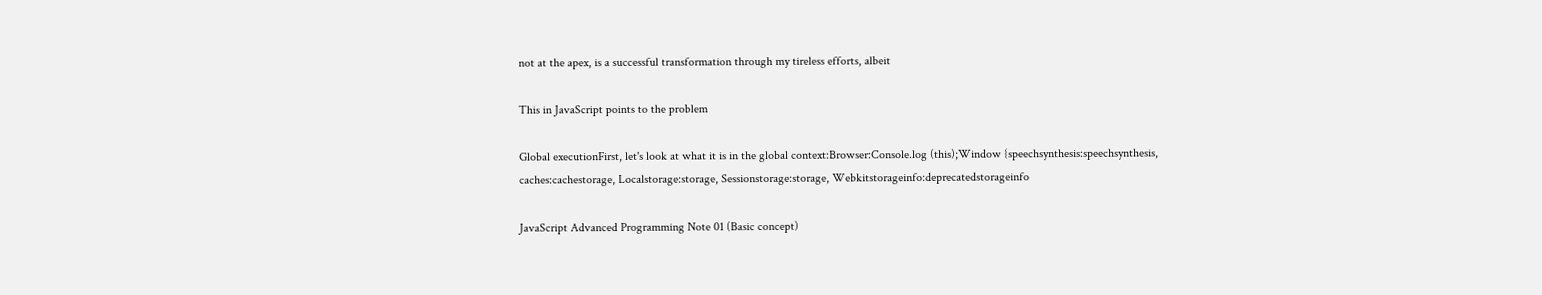not at the apex, is a successful transformation through my tireless efforts, albeit

This in JavaScript points to the problem

Global executionFirst, let's look at what it is in the global context:Browser:Console.log (this);Window {speechsynthesis:speechsynthesis, caches:cachestorage, Localstorage:storage, Sessionstorage:storage, Webkitstorageinfo:deprecatedstorageinfo

JavaScript Advanced Programming Note 01 (Basic concept)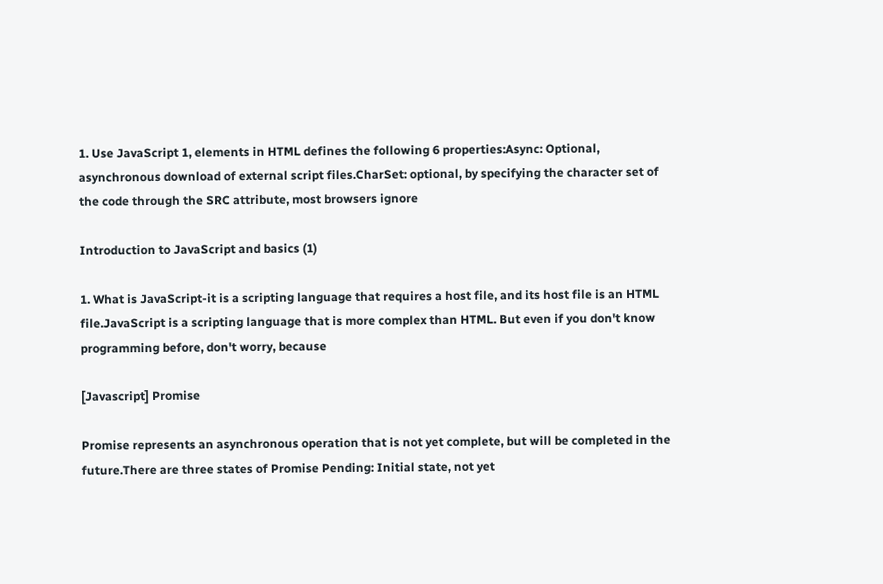1. Use JavaScript 1, elements in HTML defines the following 6 properties:Async: Optional, asynchronous download of external script files.CharSet: optional, by specifying the character set of the code through the SRC attribute, most browsers ignore

Introduction to JavaScript and basics (1)

1. What is JavaScript-it is a scripting language that requires a host file, and its host file is an HTML file.JavaScript is a scripting language that is more complex than HTML. But even if you don't know programming before, don't worry, because

[Javascript] Promise

Promise represents an asynchronous operation that is not yet complete, but will be completed in the future.There are three states of Promise Pending: Initial state, not yet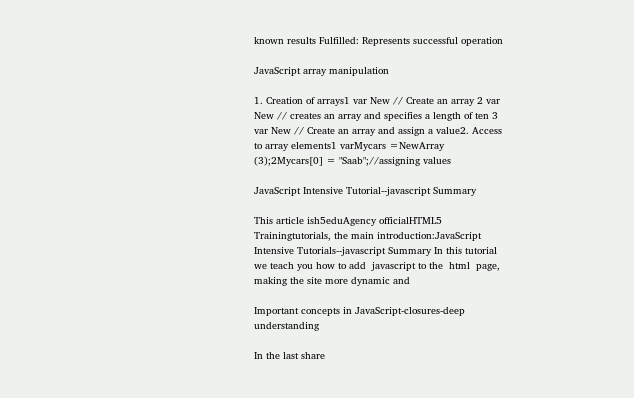known results Fulfilled: Represents successful operation

JavaScript array manipulation

1. Creation of arrays1 var New // Create an array 2 var New // creates an array and specifies a length of ten 3 var New // Create an array and assign a value2. Access to array elements1 varMycars =NewArray (3);2Mycars[0] = "Saab";//assigning values

JavaScript Intensive Tutorial--javascript Summary

This article ish5eduAgency officialHTML5 Trainingtutorials, the main introduction:JavaScript Intensive Tutorials--javascript Summary In this tutorial we teach you how to add  javascript to the  html  page, making the site more dynamic and

Important concepts in JavaScript-closures-deep understanding

In the last share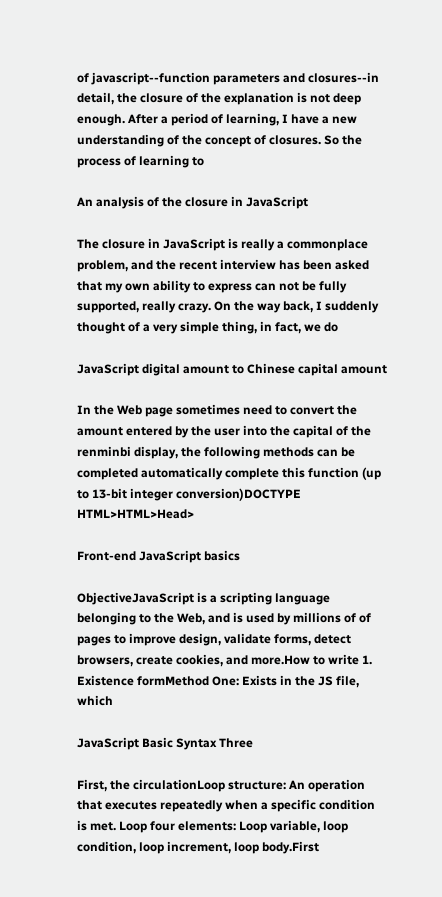of javascript--function parameters and closures--in detail, the closure of the explanation is not deep enough. After a period of learning, I have a new understanding of the concept of closures. So the process of learning to

An analysis of the closure in JavaScript

The closure in JavaScript is really a commonplace problem, and the recent interview has been asked that my own ability to express can not be fully supported, really crazy. On the way back, I suddenly thought of a very simple thing, in fact, we do

JavaScript digital amount to Chinese capital amount

In the Web page sometimes need to convert the amount entered by the user into the capital of the renminbi display, the following methods can be completed automatically complete this function (up to 13-bit integer conversion)DOCTYPE HTML>HTML>Head>

Front-end JavaScript basics

ObjectiveJavaScript is a scripting language belonging to the Web, and is used by millions of of pages to improve design, validate forms, detect browsers, create cookies, and more.How to write 1. Existence formMethod One: Exists in the JS file, which

JavaScript Basic Syntax Three

First, the circulationLoop structure: An operation that executes repeatedly when a specific condition is met. Loop four elements: Loop variable, loop condition, loop increment, loop body.First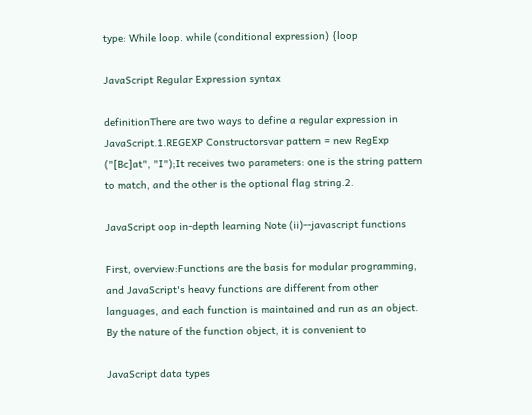type: While loop. while (conditional expression) {loop

JavaScript Regular Expression syntax

definitionThere are two ways to define a regular expression in JavaScript.1.REGEXP Constructorsvar pattern = new RegExp ("[Bc]at", "I");It receives two parameters: one is the string pattern to match, and the other is the optional flag string.2.

JavaScript oop in-depth learning Note (ii)--javascript functions

First, overview:Functions are the basis for modular programming, and JavaScript's heavy functions are different from other languages, and each function is maintained and run as an object. By the nature of the function object, it is convenient to

JavaScript data types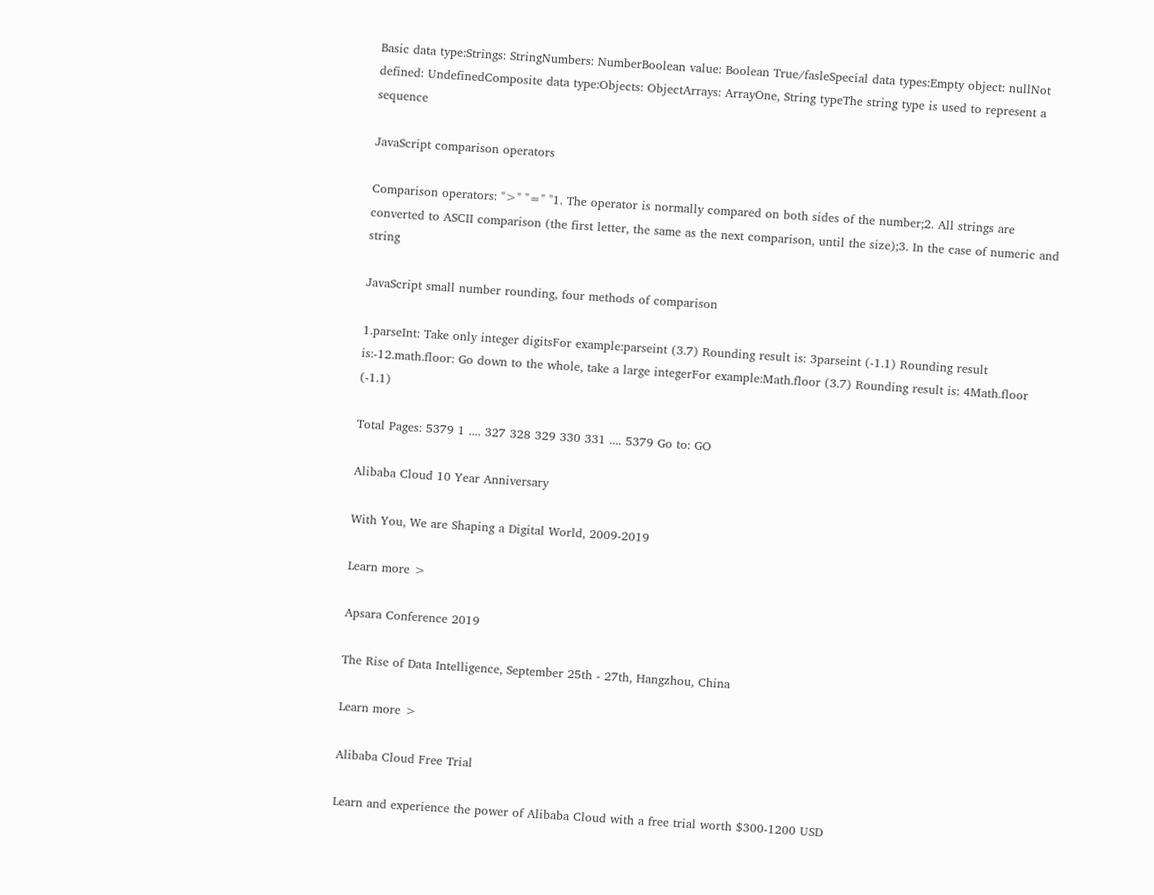Basic data type:Strings: StringNumbers: NumberBoolean value: Boolean True/fasleSpecial data types:Empty object: nullNot defined: UndefinedComposite data type:Objects: ObjectArrays: ArrayOne, String typeThe string type is used to represent a sequence

JavaScript comparison operators

Comparison operators: ">" "=" "1. The operator is normally compared on both sides of the number;2. All strings are converted to ASCII comparison (the first letter, the same as the next comparison, until the size);3. In the case of numeric and string

JavaScript small number rounding, four methods of comparison

1.parseInt: Take only integer digitsFor example:parseint (3.7) Rounding result is: 3parseint (-1.1) Rounding result is:-12.math.floor: Go down to the whole, take a large integerFor example:Math.floor (3.7) Rounding result is: 4Math.floor (-1.1)

Total Pages: 5379 1 .... 327 328 329 330 331 .... 5379 Go to: GO

Alibaba Cloud 10 Year Anniversary

With You, We are Shaping a Digital World, 2009-2019

Learn more >

Apsara Conference 2019

The Rise of Data Intelligence, September 25th - 27th, Hangzhou, China

Learn more >

Alibaba Cloud Free Trial

Learn and experience the power of Alibaba Cloud with a free trial worth $300-1200 USD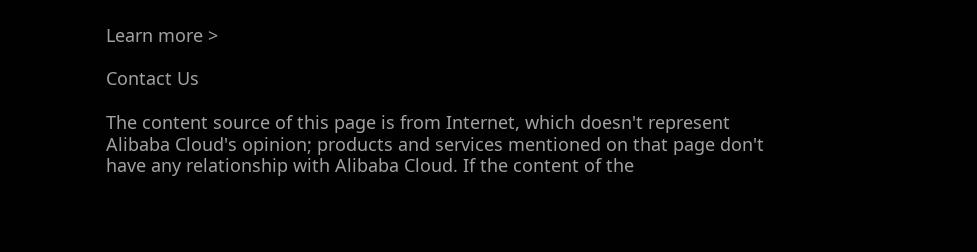Learn more >

Contact Us

The content source of this page is from Internet, which doesn't represent Alibaba Cloud's opinion; products and services mentioned on that page don't have any relationship with Alibaba Cloud. If the content of the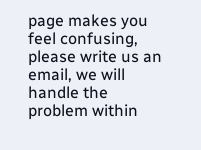page makes you feel confusing, please write us an email, we will handle the problem within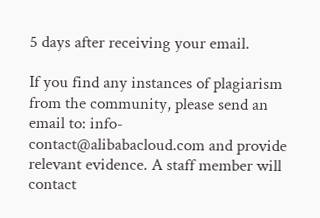5 days after receiving your email.

If you find any instances of plagiarism from the community, please send an email to: info-contact@alibabacloud.com and provide relevant evidence. A staff member will contact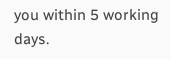you within 5 working days.